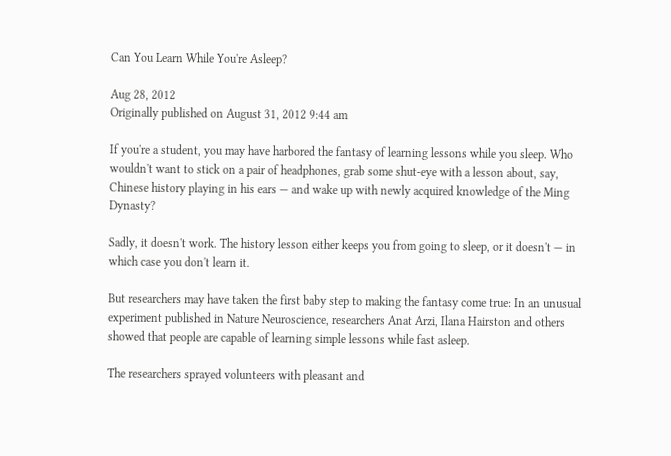Can You Learn While You're Asleep?

Aug 28, 2012
Originally published on August 31, 2012 9:44 am

If you're a student, you may have harbored the fantasy of learning lessons while you sleep. Who wouldn't want to stick on a pair of headphones, grab some shut-eye with a lesson about, say, Chinese history playing in his ears — and wake up with newly acquired knowledge of the Ming Dynasty?

Sadly, it doesn't work. The history lesson either keeps you from going to sleep, or it doesn't — in which case you don't learn it.

But researchers may have taken the first baby step to making the fantasy come true: In an unusual experiment published in Nature Neuroscience, researchers Anat Arzi, Ilana Hairston and others showed that people are capable of learning simple lessons while fast asleep.

The researchers sprayed volunteers with pleasant and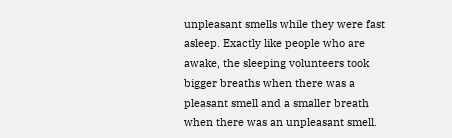unpleasant smells while they were fast asleep. Exactly like people who are awake, the sleeping volunteers took bigger breaths when there was a pleasant smell and a smaller breath when there was an unpleasant smell.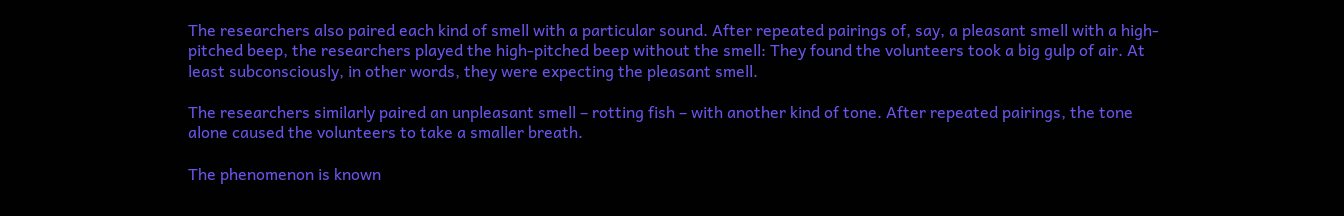The researchers also paired each kind of smell with a particular sound. After repeated pairings of, say, a pleasant smell with a high-pitched beep, the researchers played the high-pitched beep without the smell: They found the volunteers took a big gulp of air. At least subconsciously, in other words, they were expecting the pleasant smell.

The researchers similarly paired an unpleasant smell – rotting fish – with another kind of tone. After repeated pairings, the tone alone caused the volunteers to take a smaller breath.

The phenomenon is known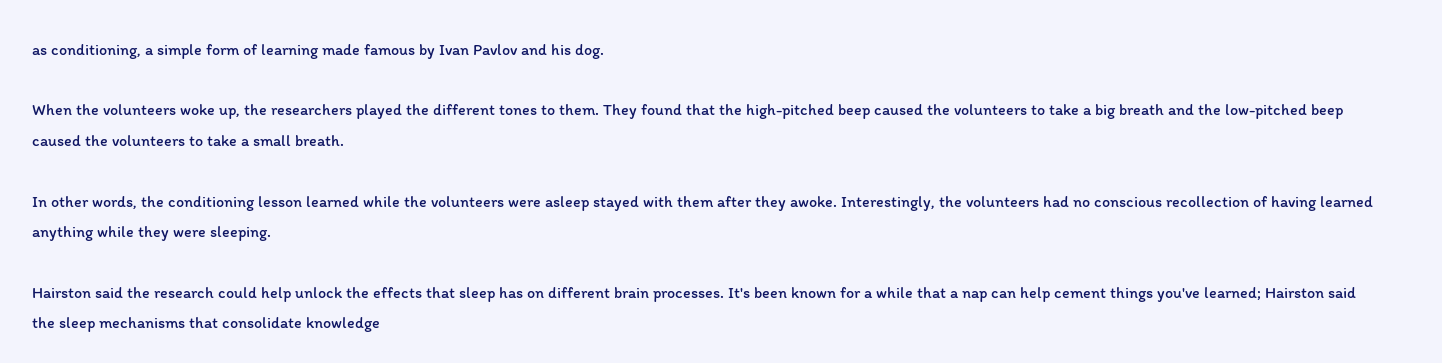as conditioning, a simple form of learning made famous by Ivan Pavlov and his dog.

When the volunteers woke up, the researchers played the different tones to them. They found that the high-pitched beep caused the volunteers to take a big breath and the low-pitched beep caused the volunteers to take a small breath.

In other words, the conditioning lesson learned while the volunteers were asleep stayed with them after they awoke. Interestingly, the volunteers had no conscious recollection of having learned anything while they were sleeping.

Hairston said the research could help unlock the effects that sleep has on different brain processes. It's been known for a while that a nap can help cement things you've learned; Hairston said the sleep mechanisms that consolidate knowledge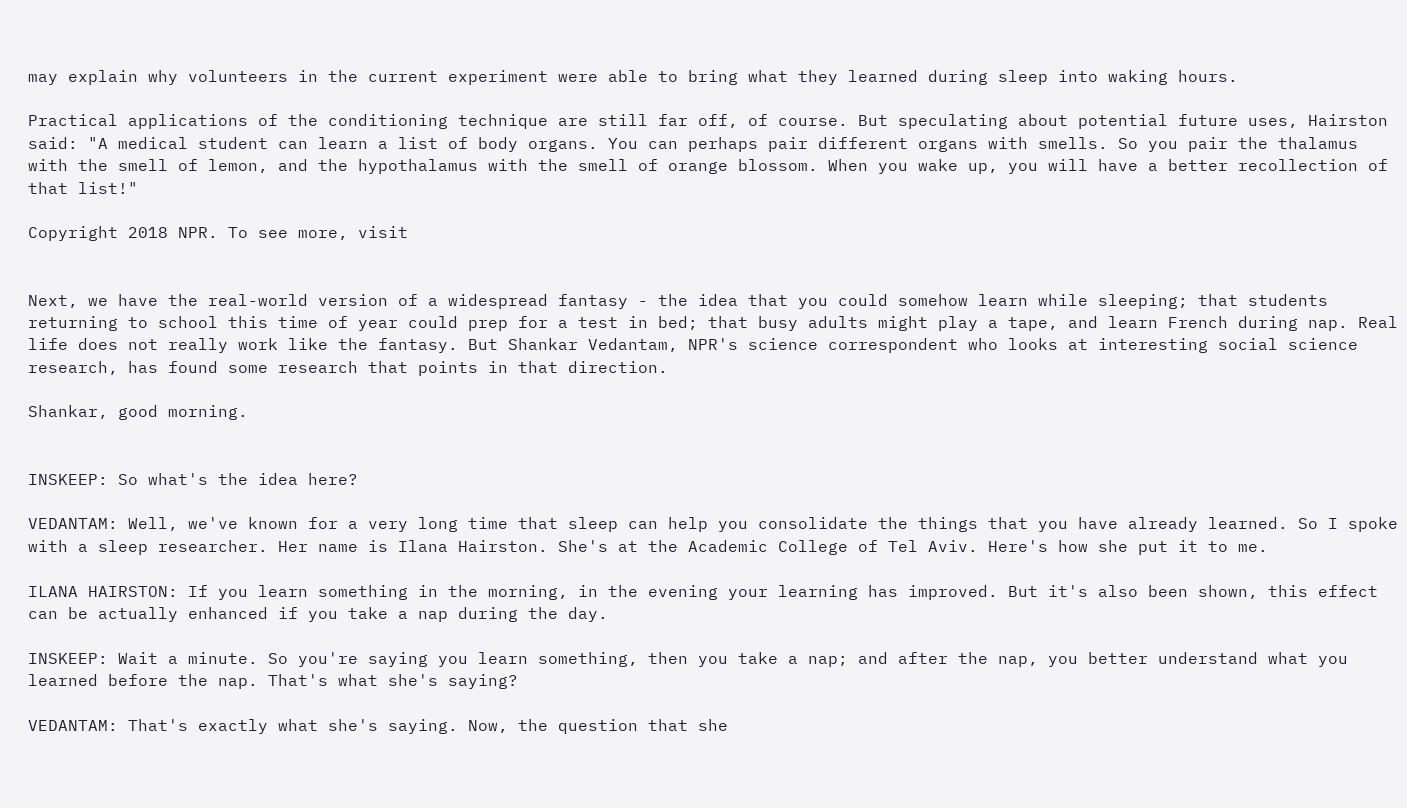may explain why volunteers in the current experiment were able to bring what they learned during sleep into waking hours.

Practical applications of the conditioning technique are still far off, of course. But speculating about potential future uses, Hairston said: "A medical student can learn a list of body organs. You can perhaps pair different organs with smells. So you pair the thalamus with the smell of lemon, and the hypothalamus with the smell of orange blossom. When you wake up, you will have a better recollection of that list!"

Copyright 2018 NPR. To see more, visit


Next, we have the real-world version of a widespread fantasy - the idea that you could somehow learn while sleeping; that students returning to school this time of year could prep for a test in bed; that busy adults might play a tape, and learn French during nap. Real life does not really work like the fantasy. But Shankar Vedantam, NPR's science correspondent who looks at interesting social science research, has found some research that points in that direction.

Shankar, good morning.


INSKEEP: So what's the idea here?

VEDANTAM: Well, we've known for a very long time that sleep can help you consolidate the things that you have already learned. So I spoke with a sleep researcher. Her name is Ilana Hairston. She's at the Academic College of Tel Aviv. Here's how she put it to me.

ILANA HAIRSTON: If you learn something in the morning, in the evening your learning has improved. But it's also been shown, this effect can be actually enhanced if you take a nap during the day.

INSKEEP: Wait a minute. So you're saying you learn something, then you take a nap; and after the nap, you better understand what you learned before the nap. That's what she's saying?

VEDANTAM: That's exactly what she's saying. Now, the question that she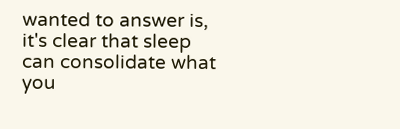wanted to answer is, it's clear that sleep can consolidate what you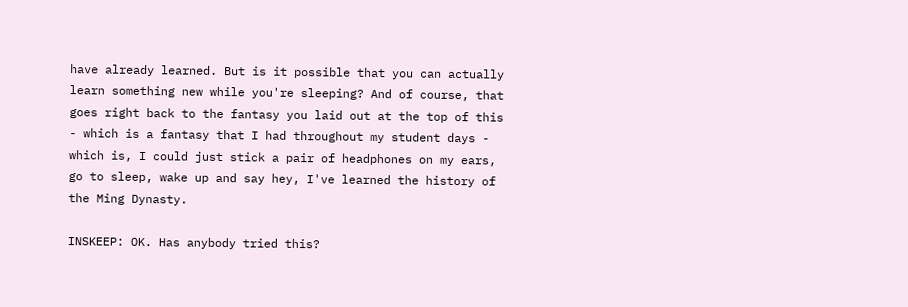have already learned. But is it possible that you can actually learn something new while you're sleeping? And of course, that goes right back to the fantasy you laid out at the top of this - which is a fantasy that I had throughout my student days - which is, I could just stick a pair of headphones on my ears, go to sleep, wake up and say hey, I've learned the history of the Ming Dynasty.

INSKEEP: OK. Has anybody tried this?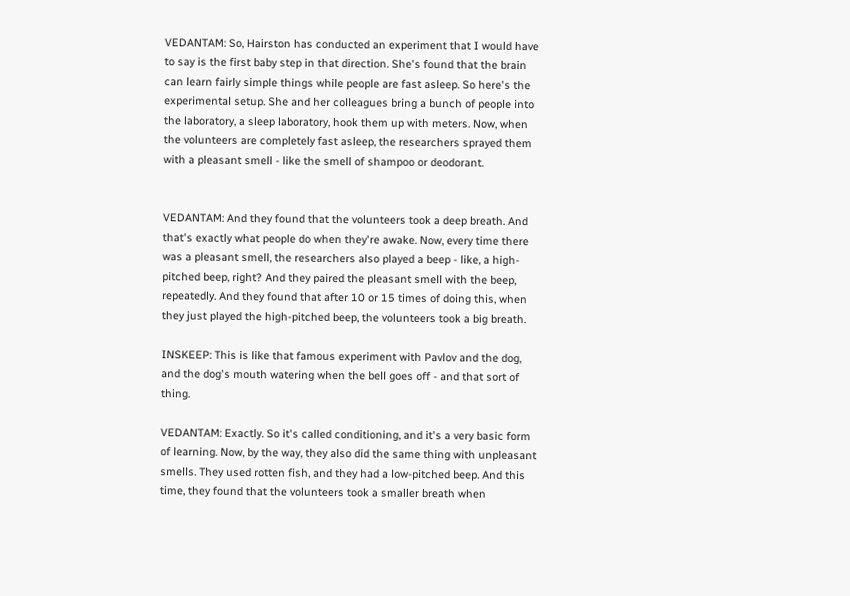VEDANTAM: So, Hairston has conducted an experiment that I would have to say is the first baby step in that direction. She's found that the brain can learn fairly simple things while people are fast asleep. So here's the experimental setup. She and her colleagues bring a bunch of people into the laboratory, a sleep laboratory, hook them up with meters. Now, when the volunteers are completely fast asleep, the researchers sprayed them with a pleasant smell - like the smell of shampoo or deodorant.


VEDANTAM: And they found that the volunteers took a deep breath. And that's exactly what people do when they're awake. Now, every time there was a pleasant smell, the researchers also played a beep - like, a high-pitched beep, right? And they paired the pleasant smell with the beep, repeatedly. And they found that after 10 or 15 times of doing this, when they just played the high-pitched beep, the volunteers took a big breath.

INSKEEP: This is like that famous experiment with Pavlov and the dog, and the dog's mouth watering when the bell goes off - and that sort of thing.

VEDANTAM: Exactly. So it's called conditioning, and it's a very basic form of learning. Now, by the way, they also did the same thing with unpleasant smells. They used rotten fish, and they had a low-pitched beep. And this time, they found that the volunteers took a smaller breath when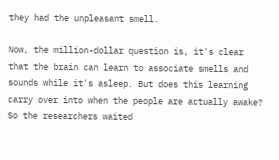they had the unpleasant smell.

Now, the million-dollar question is, it's clear that the brain can learn to associate smells and sounds while it's asleep. But does this learning carry over into when the people are actually awake? So the researchers waited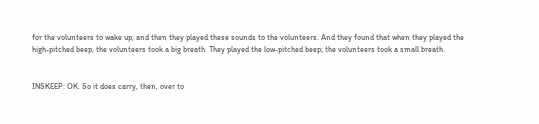for the volunteers to wake up, and then they played these sounds to the volunteers. And they found that when they played the high-pitched beep, the volunteers took a big breath. They played the low-pitched beep; the volunteers took a small breath.


INSKEEP: OK. So it does carry, then, over to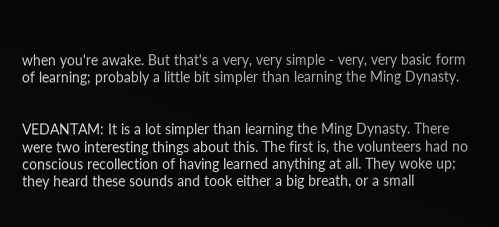when you're awake. But that's a very, very simple - very, very basic form of learning; probably a little bit simpler than learning the Ming Dynasty.


VEDANTAM: It is a lot simpler than learning the Ming Dynasty. There were two interesting things about this. The first is, the volunteers had no conscious recollection of having learned anything at all. They woke up; they heard these sounds and took either a big breath, or a small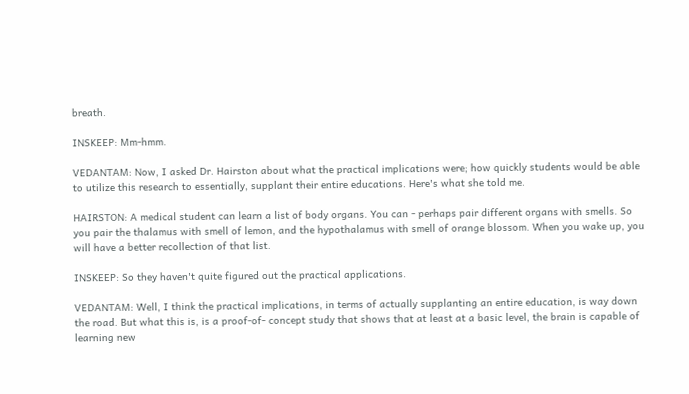breath.

INSKEEP: Mm-hmm.

VEDANTAM: Now, I asked Dr. Hairston about what the practical implications were; how quickly students would be able to utilize this research to essentially, supplant their entire educations. Here's what she told me.

HAIRSTON: A medical student can learn a list of body organs. You can - perhaps pair different organs with smells. So you pair the thalamus with smell of lemon, and the hypothalamus with smell of orange blossom. When you wake up, you will have a better recollection of that list.

INSKEEP: So they haven't quite figured out the practical applications.

VEDANTAM: Well, I think the practical implications, in terms of actually supplanting an entire education, is way down the road. But what this is, is a proof-of- concept study that shows that at least at a basic level, the brain is capable of learning new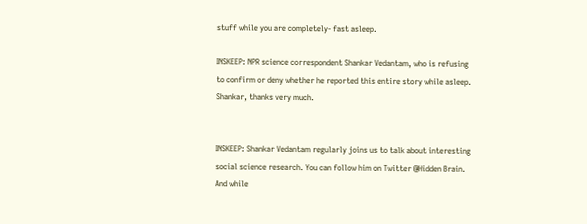stuff while you are completely- fast asleep.

INSKEEP: NPR science correspondent Shankar Vedantam, who is refusing to confirm or deny whether he reported this entire story while asleep. Shankar, thanks very much.


INSKEEP: Shankar Vedantam regularly joins us to talk about interesting social science research. You can follow him on Twitter @Hidden Brain. And while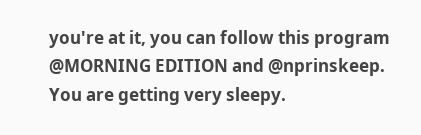you're at it, you can follow this program @MORNING EDITION and @nprinskeep. You are getting very sleepy.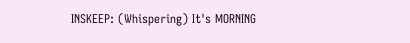INSKEEP: (Whispering) It's MORNING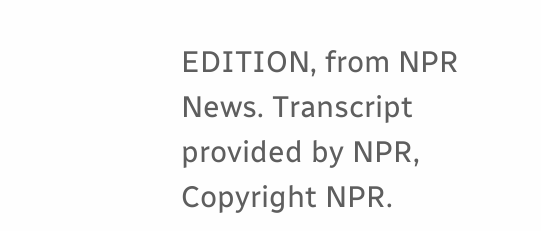EDITION, from NPR News. Transcript provided by NPR, Copyright NPR.